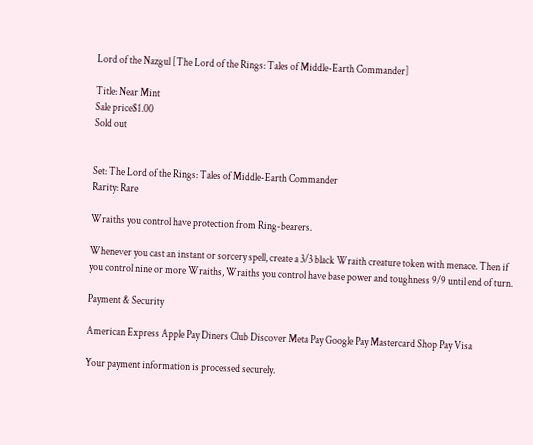Lord of the Nazgul [The Lord of the Rings: Tales of Middle-Earth Commander]

Title: Near Mint
Sale price$1.00
Sold out


Set: The Lord of the Rings: Tales of Middle-Earth Commander
Rarity: Rare

Wraiths you control have protection from Ring-bearers.

Whenever you cast an instant or sorcery spell, create a 3/3 black Wraith creature token with menace. Then if you control nine or more Wraiths, Wraiths you control have base power and toughness 9/9 until end of turn.

Payment & Security

American Express Apple Pay Diners Club Discover Meta Pay Google Pay Mastercard Shop Pay Visa

Your payment information is processed securely.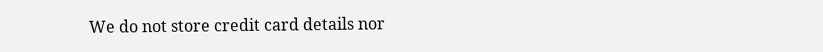We do not store credit card details nor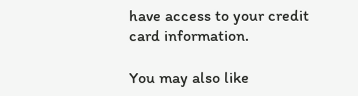have access to your credit card information.

You may also like